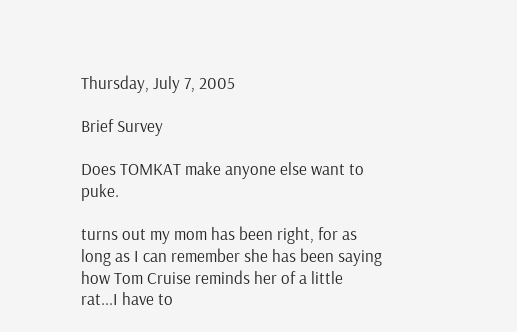Thursday, July 7, 2005

Brief Survey

Does TOMKAT make anyone else want to puke.

turns out my mom has been right, for as long as I can remember she has been saying how Tom Cruise reminds her of a little rat...I have to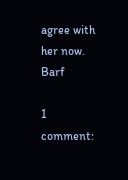agree with her now. Barf

1 comment: